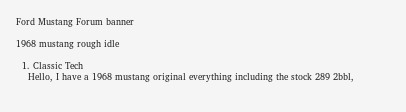Ford Mustang Forum banner

1968 mustang rough idle

  1. Classic Tech
    Hello, I have a 1968 mustang original everything including the stock 289 2bbl,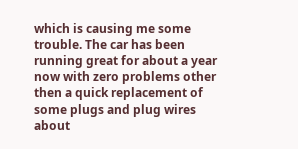which is causing me some trouble. The car has been running great for about a year now with zero problems other then a quick replacement of some plugs and plug wires about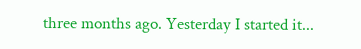three months ago. Yesterday I started it...